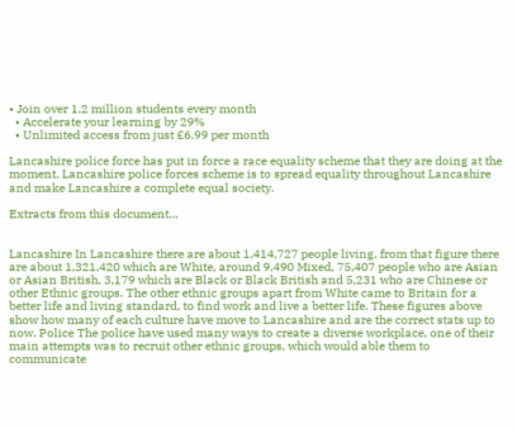• Join over 1.2 million students every month
  • Accelerate your learning by 29%
  • Unlimited access from just £6.99 per month

Lancashire police force has put in force a race equality scheme that they are doing at the moment. Lancashire police forces scheme is to spread equality throughout Lancashire and make Lancashire a complete equal society.

Extracts from this document...


Lancashire In Lancashire there are about 1,414,727 people living, from that figure there are about 1,321,420 which are White, around 9,490 Mixed, 75,407 people who are Asian or Asian British, 3,179 which are Black or Black British and 5,231 who are Chinese or other Ethnic groups. The other ethnic groups apart from White came to Britain for a better life and living standard, to find work and live a better life. These figures above show how many of each culture have move to Lancashire and are the correct stats up to now. Police The police have used many ways to create a diverse workplace, one of their main attempts was to recruit other ethnic groups, which would able them to communicate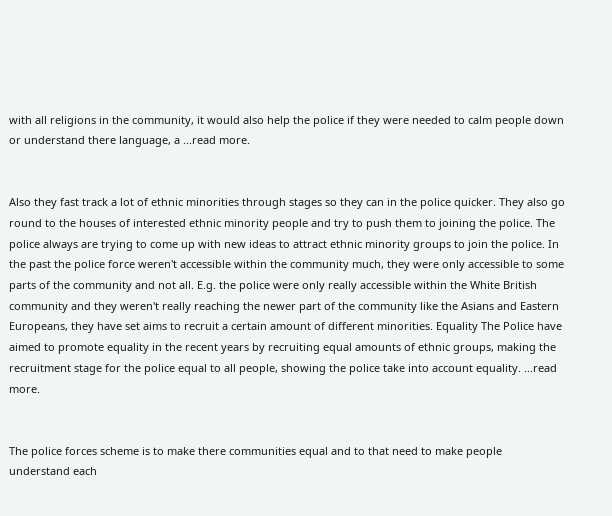with all religions in the community, it would also help the police if they were needed to calm people down or understand there language, a ...read more.


Also they fast track a lot of ethnic minorities through stages so they can in the police quicker. They also go round to the houses of interested ethnic minority people and try to push them to joining the police. The police always are trying to come up with new ideas to attract ethnic minority groups to join the police. In the past the police force weren't accessible within the community much, they were only accessible to some parts of the community and not all. E.g. the police were only really accessible within the White British community and they weren't really reaching the newer part of the community like the Asians and Eastern Europeans, they have set aims to recruit a certain amount of different minorities. Equality The Police have aimed to promote equality in the recent years by recruiting equal amounts of ethnic groups, making the recruitment stage for the police equal to all people, showing the police take into account equality. ...read more.


The police forces scheme is to make there communities equal and to that need to make people understand each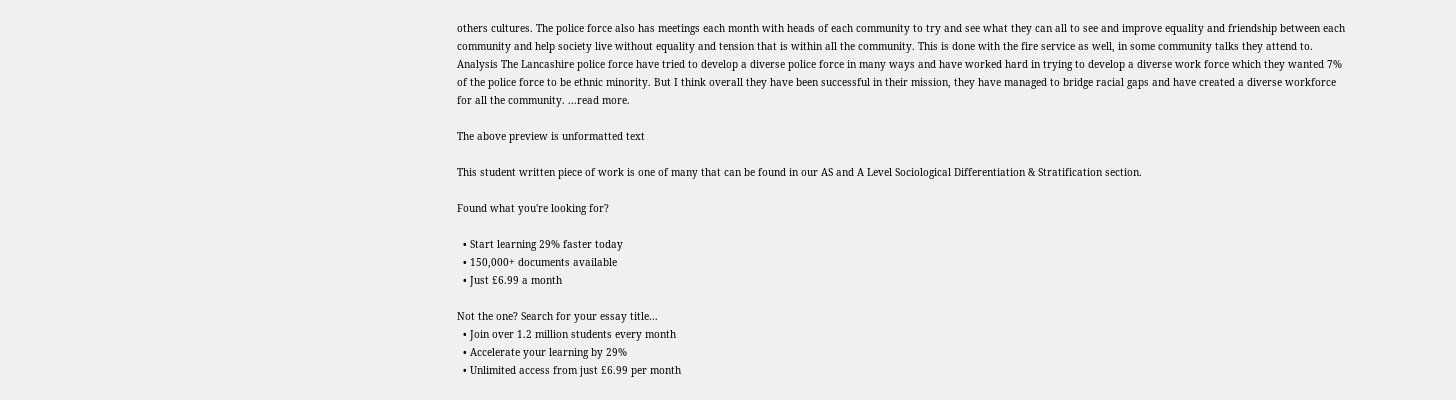others cultures. The police force also has meetings each month with heads of each community to try and see what they can all to see and improve equality and friendship between each community and help society live without equality and tension that is within all the community. This is done with the fire service as well, in some community talks they attend to. Analysis The Lancashire police force have tried to develop a diverse police force in many ways and have worked hard in trying to develop a diverse work force which they wanted 7% of the police force to be ethnic minority. But I think overall they have been successful in their mission, they have managed to bridge racial gaps and have created a diverse workforce for all the community. ...read more.

The above preview is unformatted text

This student written piece of work is one of many that can be found in our AS and A Level Sociological Differentiation & Stratification section.

Found what you're looking for?

  • Start learning 29% faster today
  • 150,000+ documents available
  • Just £6.99 a month

Not the one? Search for your essay title...
  • Join over 1.2 million students every month
  • Accelerate your learning by 29%
  • Unlimited access from just £6.99 per month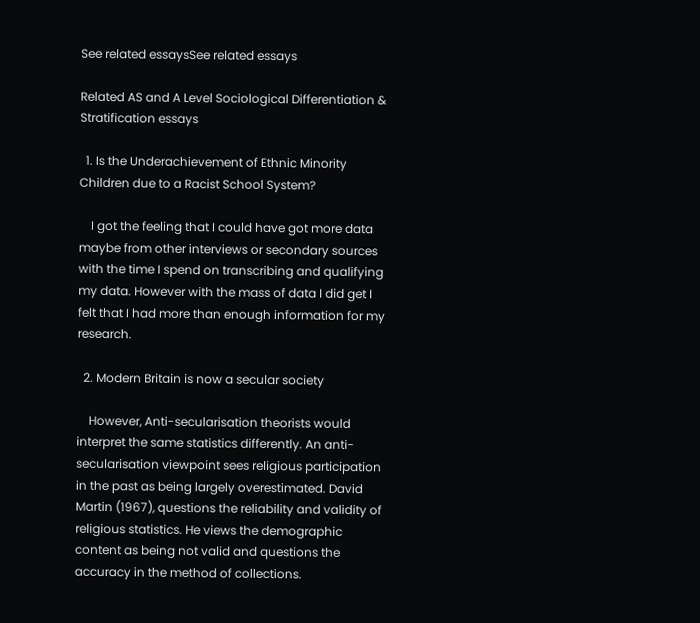See related essaysSee related essays

Related AS and A Level Sociological Differentiation & Stratification essays

  1. Is the Underachievement of Ethnic Minority Children due to a Racist School System?

    I got the feeling that I could have got more data maybe from other interviews or secondary sources with the time I spend on transcribing and qualifying my data. However with the mass of data I did get I felt that I had more than enough information for my research.

  2. Modern Britain is now a secular society

    However, Anti-secularisation theorists would interpret the same statistics differently. An anti-secularisation viewpoint sees religious participation in the past as being largely overestimated. David Martin (1967), questions the reliability and validity of religious statistics. He views the demographic content as being not valid and questions the accuracy in the method of collections.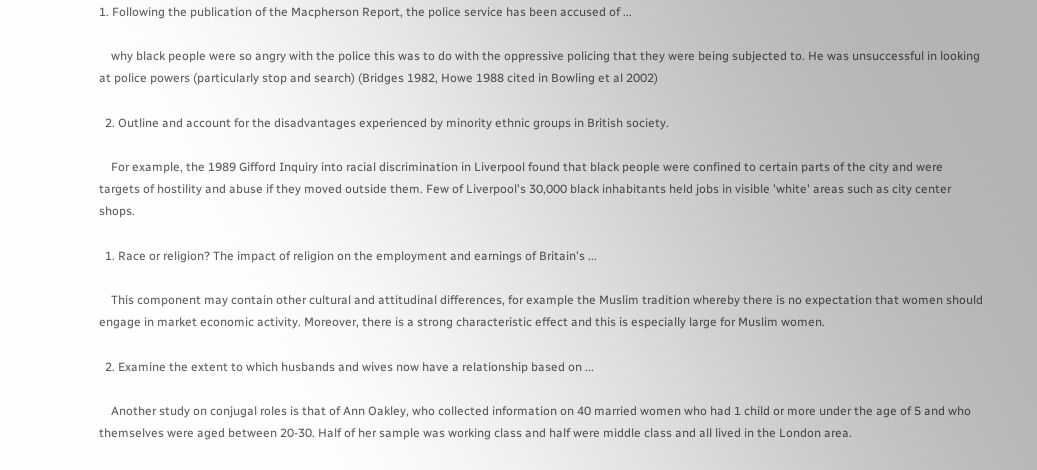1. Following the publication of the Macpherson Report, the police service has been accused of ...

    why black people were so angry with the police this was to do with the oppressive policing that they were being subjected to. He was unsuccessful in looking at police powers (particularly stop and search) (Bridges 1982, Howe 1988 cited in Bowling et al 2002)

  2. Outline and account for the disadvantages experienced by minority ethnic groups in British society.

    For example, the 1989 Gifford Inquiry into racial discrimination in Liverpool found that black people were confined to certain parts of the city and were targets of hostility and abuse if they moved outside them. Few of Liverpool's 30,000 black inhabitants held jobs in visible 'white' areas such as city center shops.

  1. Race or religion? The impact of religion on the employment and earnings of Britain's ...

    This component may contain other cultural and attitudinal differences, for example the Muslim tradition whereby there is no expectation that women should engage in market economic activity. Moreover, there is a strong characteristic effect and this is especially large for Muslim women.

  2. Examine the extent to which husbands and wives now have a relationship based on ...

    Another study on conjugal roles is that of Ann Oakley, who collected information on 40 married women who had 1 child or more under the age of 5 and who themselves were aged between 20-30. Half of her sample was working class and half were middle class and all lived in the London area.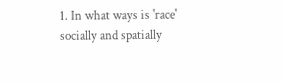1. In what ways is 'race' socially and spatially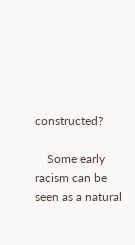constructed?

    Some early racism can be seen as a natural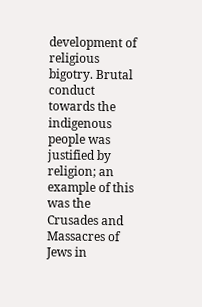development of religious bigotry. Brutal conduct towards the indigenous people was justified by religion; an example of this was the Crusades and Massacres of Jews in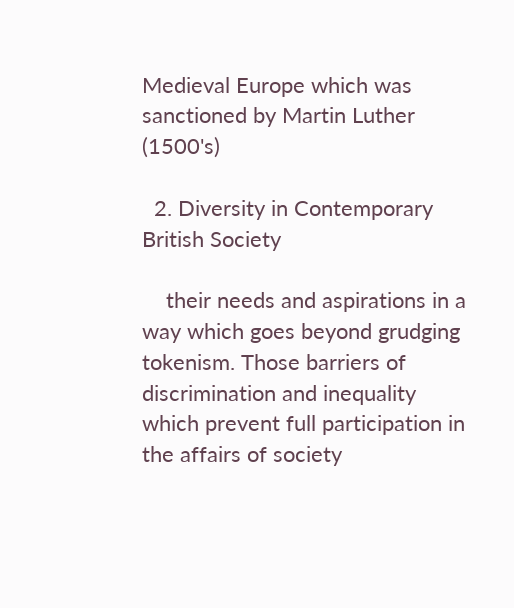Medieval Europe which was sanctioned by Martin Luther (1500's)

  2. Diversity in Contemporary British Society

    their needs and aspirations in a way which goes beyond grudging tokenism. Those barriers of discrimination and inequality which prevent full participation in the affairs of society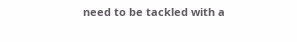need to be tackled with a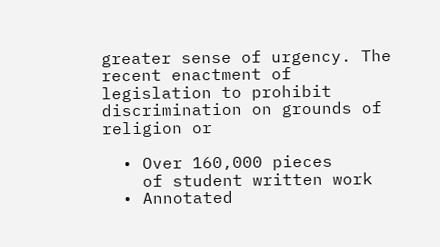greater sense of urgency. The recent enactment of legislation to prohibit discrimination on grounds of religion or

  • Over 160,000 pieces
    of student written work
  • Annotated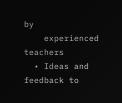by
    experienced teachers
  • Ideas and feedback to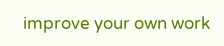improve your own work